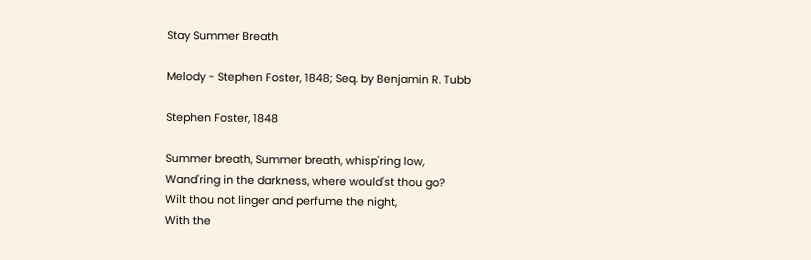Stay Summer Breath

Melody - Stephen Foster, 1848; Seq. by Benjamin R. Tubb

Stephen Foster, 1848

Summer breath, Summer breath, whisp'ring low,
Wand'ring in the darkness, where would'st thou go?
Wilt thou not linger and perfume the night,
With the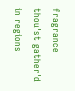fragrance thou'st gather'd in regions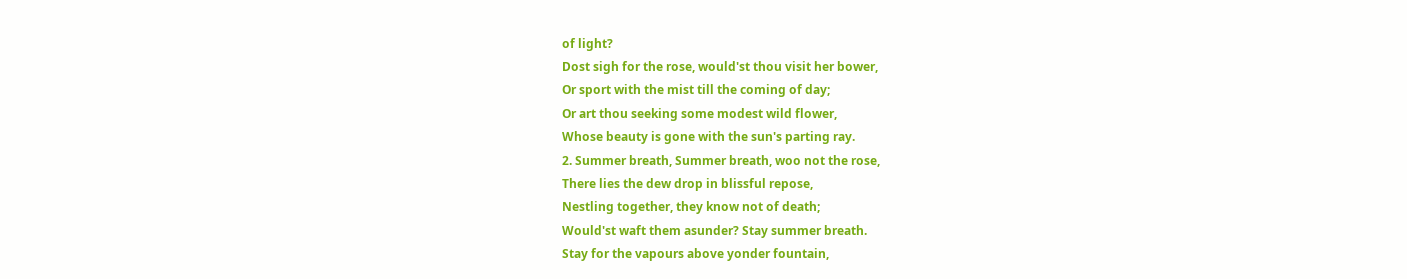of light?
Dost sigh for the rose, would'st thou visit her bower,
Or sport with the mist till the coming of day;
Or art thou seeking some modest wild flower,
Whose beauty is gone with the sun's parting ray.
2. Summer breath, Summer breath, woo not the rose,
There lies the dew drop in blissful repose,
Nestling together, they know not of death;
Would'st waft them asunder? Stay summer breath.
Stay for the vapours above yonder fountain,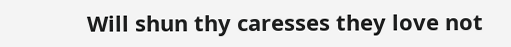Will shun thy caresses they love not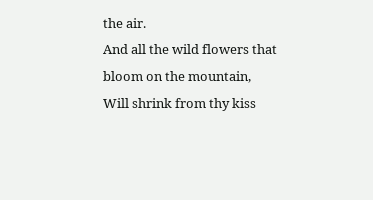the air.
And all the wild flowers that bloom on the mountain,
Will shrink from thy kiss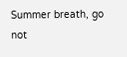Summer breath, go not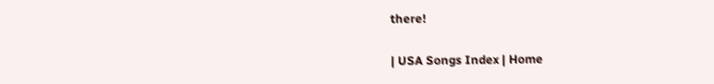there!


| USA Songs Index | Home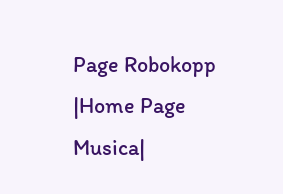Page Robokopp |Home Page Musica|